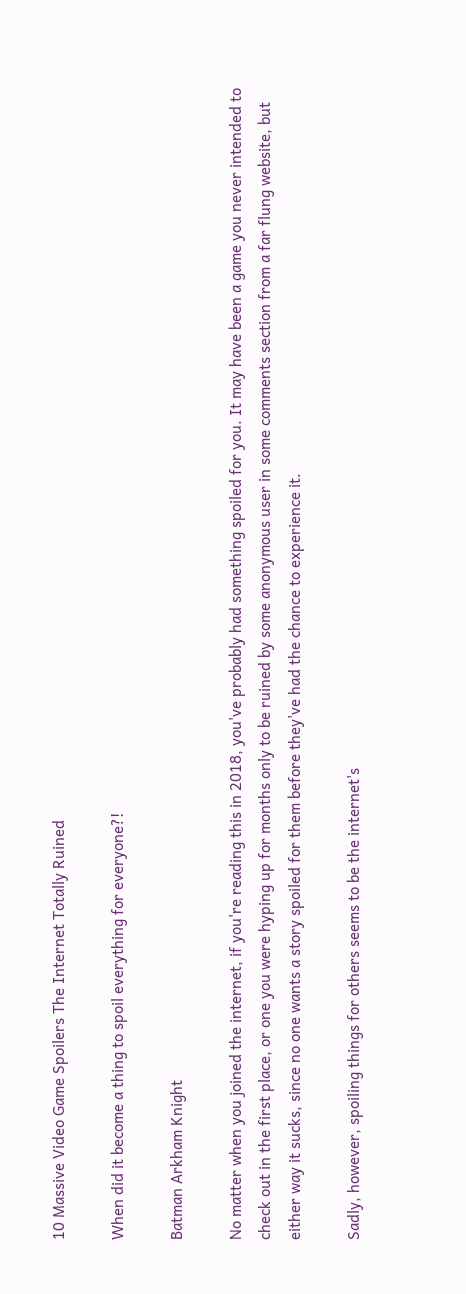10 Massive Video Game Spoilers The Internet Totally Ruined

When did it become a thing to spoil everything for everyone?!

Batman Arkham Knight

No matter when you joined the internet, if you're reading this in 2018, you've probably had something spoiled for you. It may have been a game you never intended to check out in the first place, or one you were hyping up for months only to be ruined by some anonymous user in some comments section from a far flung website, but either way it sucks, since no one wants a story spoiled for them before they've had the chance to experience it.

Sadly, however, spoiling things for others seems to be the internet's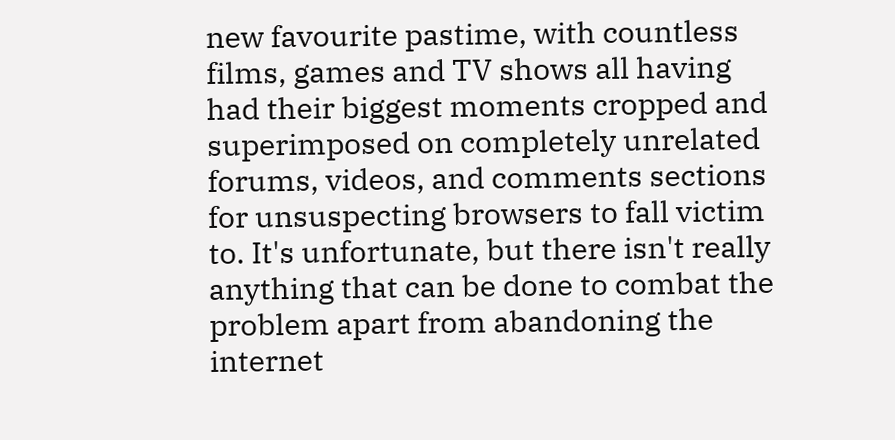new favourite pastime, with countless films, games and TV shows all having had their biggest moments cropped and superimposed on completely unrelated forums, videos, and comments sections for unsuspecting browsers to fall victim to. It's unfortunate, but there isn't really anything that can be done to combat the problem apart from abandoning the internet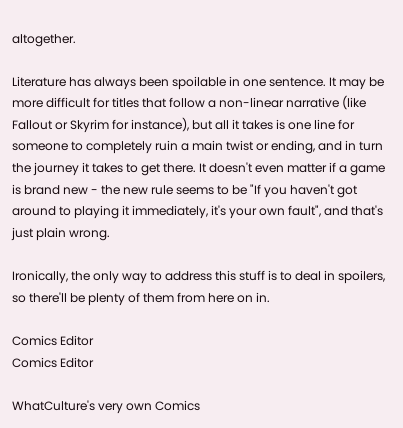altogether.

Literature has always been spoilable in one sentence. It may be more difficult for titles that follow a non-linear narrative (like Fallout or Skyrim for instance), but all it takes is one line for someone to completely ruin a main twist or ending, and in turn the journey it takes to get there. It doesn't even matter if a game is brand new - the new rule seems to be "If you haven't got around to playing it immediately, it's your own fault", and that's just plain wrong.

Ironically, the only way to address this stuff is to deal in spoilers, so there'll be plenty of them from here on in.

Comics Editor
Comics Editor

WhatCulture's very own Comics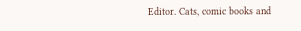Editor. Cats, comic books and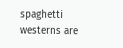spaghetti westerns are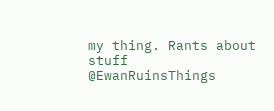my thing. Rants about stuff @EwanRuinsThings